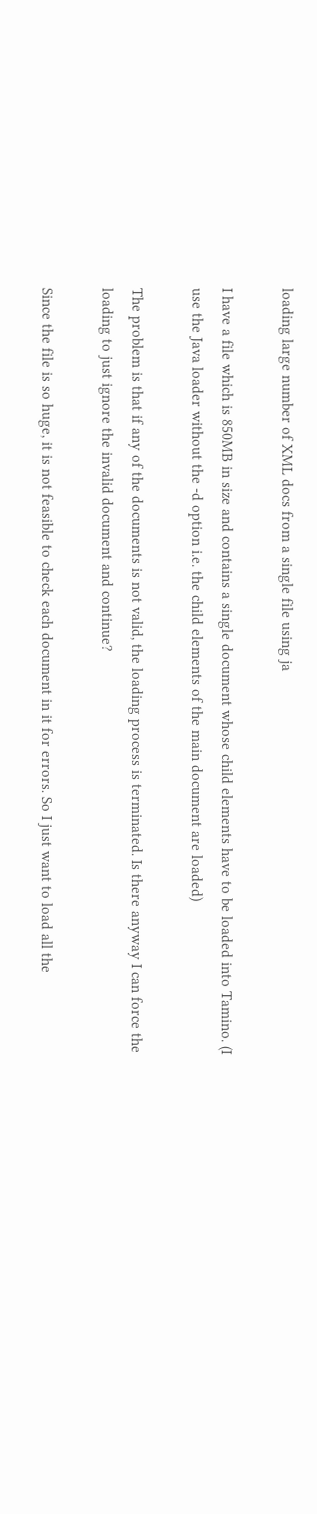loading large number of XML docs from a single file using ja

I have a file which is 850MB in size and contains a single document whose child elements have to be loaded into Tamino. (I use the Java loader without the -d option i.e. the child elements of the main document are loaded)

The problem is that if any of the documents is not valid, the loading process is terminated. Is there anyway I can force the loading to just ignore the invalid document and continue?

Since the file is so huge, it is not feasible to check each document in it for errors. So I just want to load all the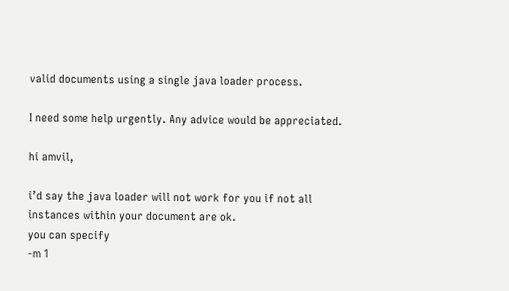valid documents using a single java loader process.

I need some help urgently. Any advice would be appreciated.

hi amvil,

i’d say the java loader will not work for you if not all instances within your document are ok.
you can specify
-m 1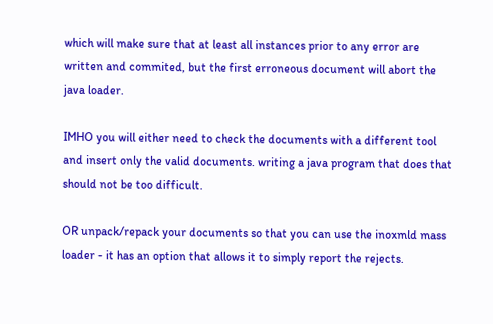which will make sure that at least all instances prior to any error are written and commited, but the first erroneous document will abort the java loader.

IMHO you will either need to check the documents with a different tool and insert only the valid documents. writing a java program that does that should not be too difficult.

OR unpack/repack your documents so that you can use the inoxmld mass loader - it has an option that allows it to simply report the rejects.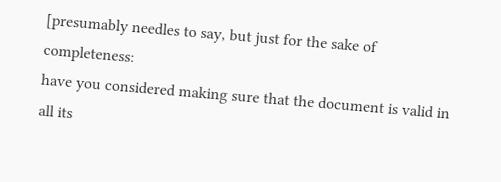[presumably needles to say, but just for the sake of completeness:
have you considered making sure that the document is valid in all its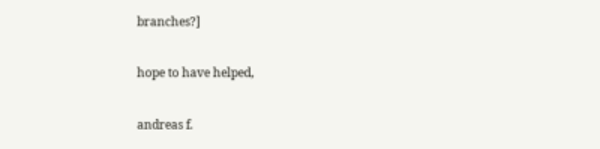branches?]

hope to have helped,

andreas f.